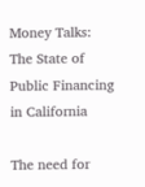Money Talks: The State of Public Financing in California

The need for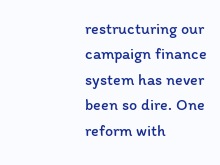restructuring our campaign finance system has never been so dire. One reform with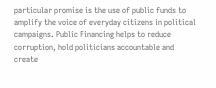particular promise is the use of public funds to amplify the voice of everyday citizens in political campaigns. Public Financing helps to reduce corruption, hold politicians accountable and create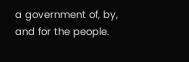a government of, by, and for the people.